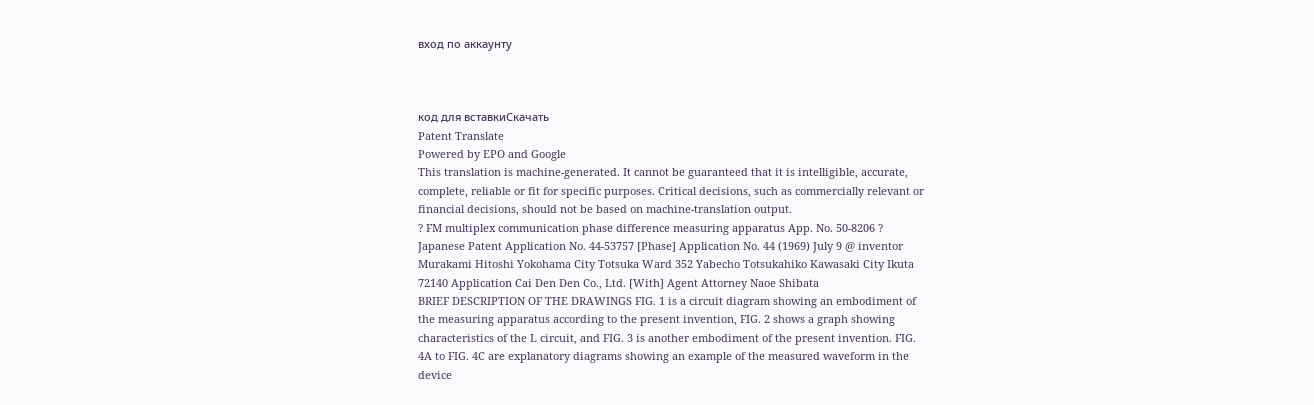вход по аккаунту



код для вставкиСкачать
Patent Translate
Powered by EPO and Google
This translation is machine-generated. It cannot be guaranteed that it is intelligible, accurate,
complete, reliable or fit for specific purposes. Critical decisions, such as commercially relevant or
financial decisions, should not be based on machine-translation output.
? FM multiplex communication phase difference measuring apparatus App. No. 50-8206 ?
Japanese Patent Application No. 44-53757 [Phase] Application No. 44 (1969) July 9 @ inventor
Murakami Hitoshi Yokohama City Totsuka Ward 352 Yabecho Totsukahiko Kawasaki City Ikuta
72140 Application Cai Den Den Co., Ltd. [With] Agent Attorney Naoe Shibata
BRIEF DESCRIPTION OF THE DRAWINGS FIG. 1 is a circuit diagram showing an embodiment of
the measuring apparatus according to the present invention, FIG. 2 shows a graph showing
characteristics of the L circuit, and FIG. 3 is another embodiment of the present invention. FIG.
4A to FIG. 4C are explanatory diagrams showing an example of the measured waveform in the
device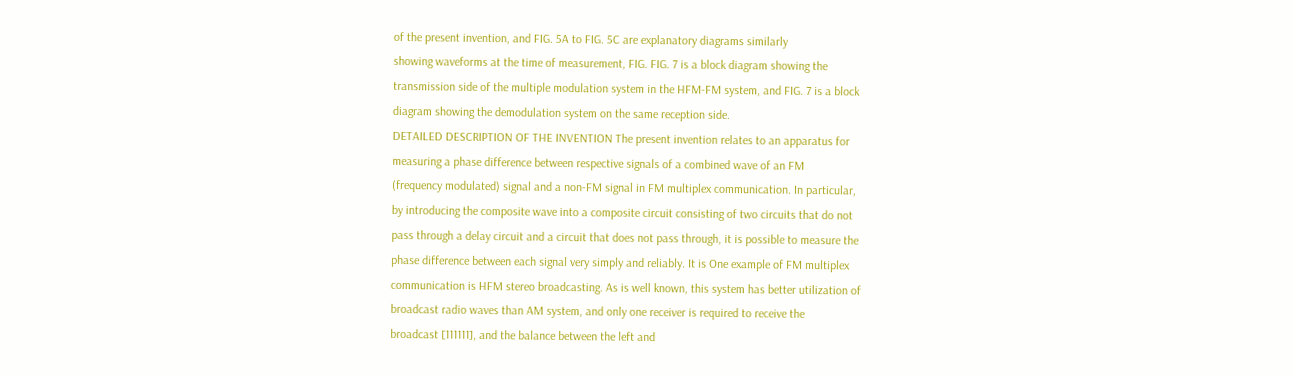of the present invention, and FIG. 5A to FIG. 5C are explanatory diagrams similarly
showing waveforms at the time of measurement, FIG. FIG. 7 is a block diagram showing the
transmission side of the multiple modulation system in the HFM-FM system, and FIG. 7 is a block
diagram showing the demodulation system on the same reception side.
DETAILED DESCRIPTION OF THE INVENTION The present invention relates to an apparatus for
measuring a phase difference between respective signals of a combined wave of an FM
(frequency modulated) signal and a non-FM signal in FM multiplex communication. In particular,
by introducing the composite wave into a composite circuit consisting of two circuits that do not
pass through a delay circuit and a circuit that does not pass through, it is possible to measure the
phase difference between each signal very simply and reliably. It is One example of FM multiplex
communication is HFM stereo broadcasting. As is well known, this system has better utilization of
broadcast radio waves than AM system, and only one receiver is required to receive the
broadcast [111111], and the balance between the left and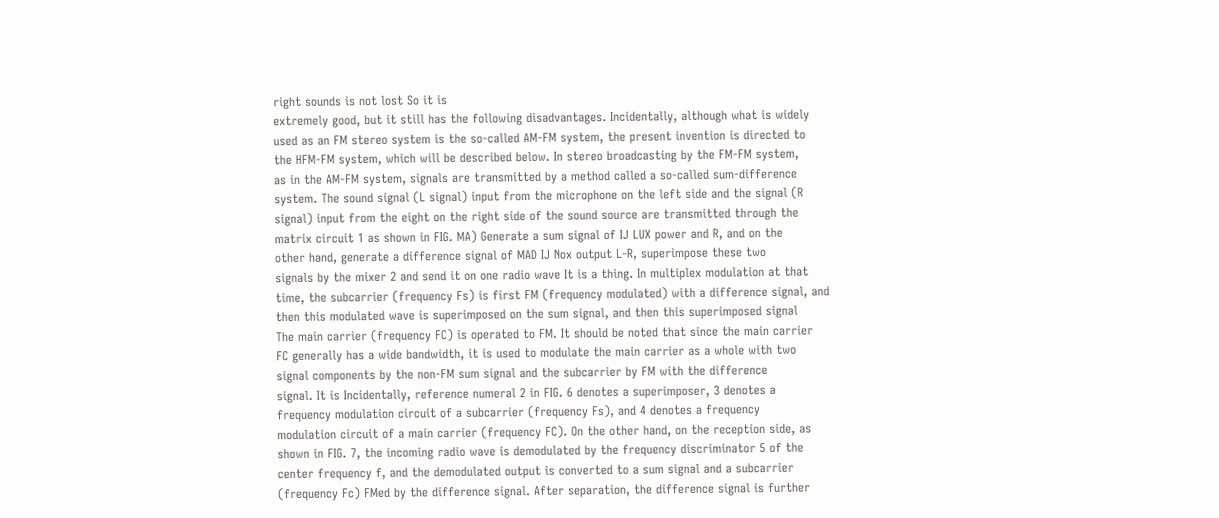right sounds is not lost So it is
extremely good, but it still has the following disadvantages. Incidentally, although what is widely
used as an FM stereo system is the so-called AM-FM system, the present invention is directed to
the HFM-FM system, which will be described below. In stereo broadcasting by the FM-FM system,
as in the AM-FM system, signals are transmitted by a method called a so-called sum-difference
system. The sound signal (L signal) input from the microphone on the left side and the signal (R
signal) input from the eight on the right side of the sound source are transmitted through the
matrix circuit 1 as shown in FIG. MA) Generate a sum signal of IJ LUX power and R, and on the
other hand, generate a difference signal of MAD IJ Nox output L-R, superimpose these two
signals by the mixer 2 and send it on one radio wave It is a thing. In multiplex modulation at that
time, the subcarrier (frequency Fs) is first FM (frequency modulated) with a difference signal, and
then this modulated wave is superimposed on the sum signal, and then this superimposed signal
The main carrier (frequency FC) is operated to FM. It should be noted that since the main carrier
FC generally has a wide bandwidth, it is used to modulate the main carrier as a whole with two
signal components by the non-FM sum signal and the subcarrier by FM with the difference
signal. It is Incidentally, reference numeral 2 in FIG. 6 denotes a superimposer, 3 denotes a
frequency modulation circuit of a subcarrier (frequency Fs), and 4 denotes a frequency
modulation circuit of a main carrier (frequency FC). On the other hand, on the reception side, as
shown in FIG. 7, the incoming radio wave is demodulated by the frequency discriminator 5 of the
center frequency f, and the demodulated output is converted to a sum signal and a subcarrier
(frequency Fc) FMed by the difference signal. After separation, the difference signal is further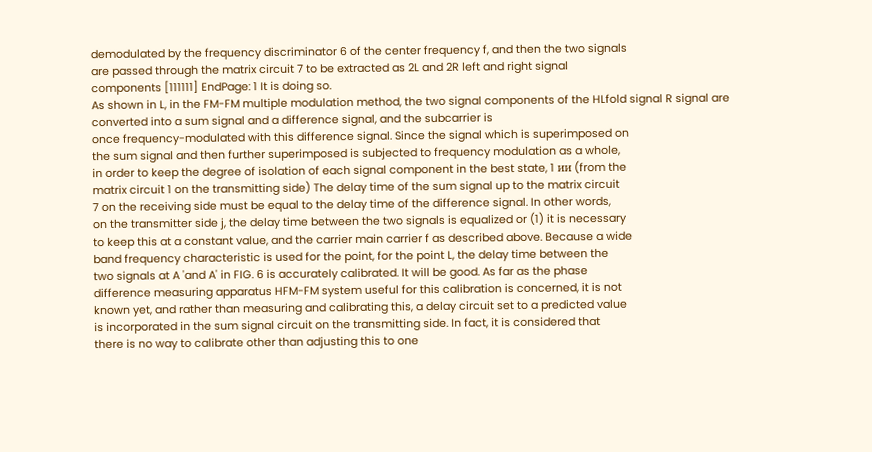demodulated by the frequency discriminator 6 of the center frequency f, and then the two signals
are passed through the matrix circuit 7 to be extracted as 2L and 2R left and right signal
components [111111] EndPage: 1 It is doing so.
As shown in L, in the FM-FM multiple modulation method, the two signal components of the HLfold signal R signal are converted into a sum signal and a difference signal, and the subcarrier is
once frequency-modulated with this difference signal. Since the signal which is superimposed on
the sum signal and then further superimposed is subjected to frequency modulation as a whole,
in order to keep the degree of isolation of each signal component in the best state, 1 ии (from the
matrix circuit 1 on the transmitting side) The delay time of the sum signal up to the matrix circuit
7 on the receiving side must be equal to the delay time of the difference signal. In other words,
on the transmitter side j, the delay time between the two signals is equalized or (1) it is necessary
to keep this at a constant value, and the carrier main carrier f as described above. Because a wide
band frequency characteristic is used for the point, for the point L, the delay time between the
two signals at A 'and A' in FIG. 6 is accurately calibrated. It will be good. As far as the phase
difference measuring apparatus HFM-FM system useful for this calibration is concerned, it is not
known yet, and rather than measuring and calibrating this, a delay circuit set to a predicted value
is incorporated in the sum signal circuit on the transmitting side. In fact, it is considered that
there is no way to calibrate other than adjusting this to one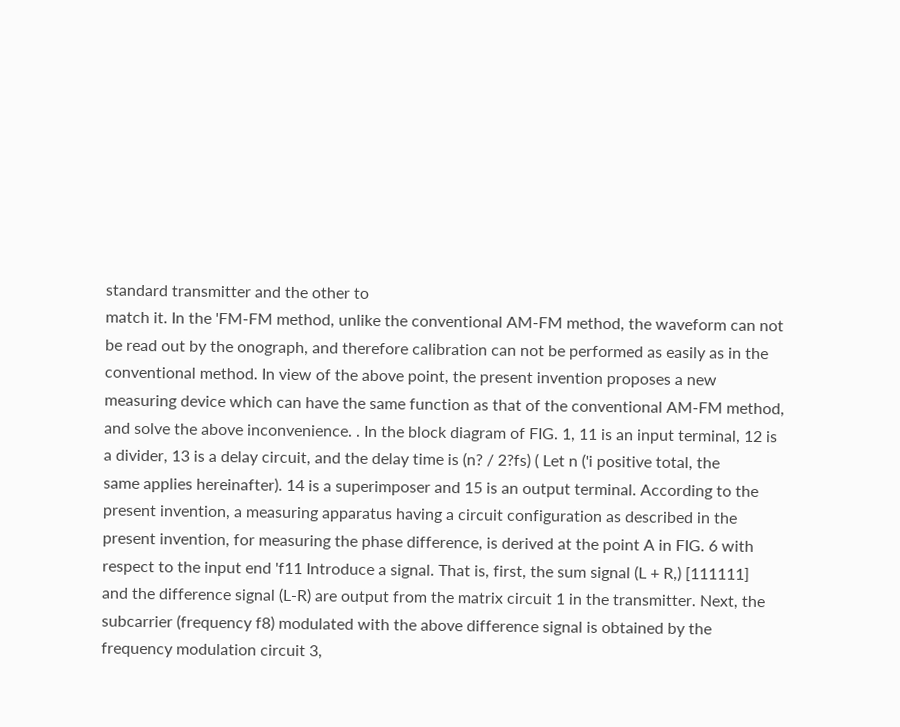standard transmitter and the other to
match it. In the 'FM-FM method, unlike the conventional AM-FM method, the waveform can not
be read out by the onograph, and therefore calibration can not be performed as easily as in the
conventional method. In view of the above point, the present invention proposes a new
measuring device which can have the same function as that of the conventional AM-FM method,
and solve the above inconvenience. . In the block diagram of FIG. 1, 11 is an input terminal, 12 is
a divider, 13 is a delay circuit, and the delay time is (n? / 2?fs) ( Let n ('i positive total, the
same applies hereinafter). 14 is a superimposer and 15 is an output terminal. According to the
present invention, a measuring apparatus having a circuit configuration as described in the
present invention, for measuring the phase difference, is derived at the point A in FIG. 6 with
respect to the input end 'f11 Introduce a signal. That is, first, the sum signal (L + R,) [111111]
and the difference signal (L-R) are output from the matrix circuit 1 in the transmitter. Next, the
subcarrier (frequency f8) modulated with the above difference signal is obtained by the
frequency modulation circuit 3,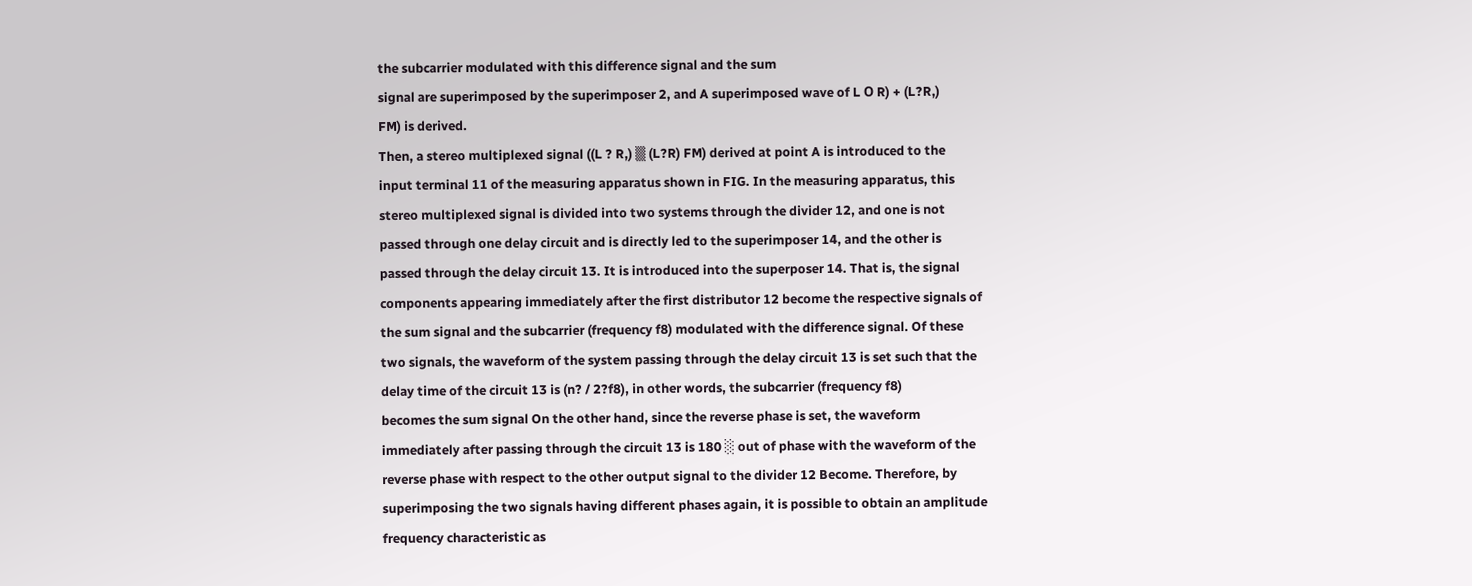the subcarrier modulated with this difference signal and the sum
signal are superimposed by the superimposer 2, and A superimposed wave of L О R) + (L?R,)
FM) is derived.
Then, a stereo multiplexed signal ((L ? R,) ▒ (L?R) FM) derived at point A is introduced to the
input terminal 11 of the measuring apparatus shown in FIG. In the measuring apparatus, this
stereo multiplexed signal is divided into two systems through the divider 12, and one is not
passed through one delay circuit and is directly led to the superimposer 14, and the other is
passed through the delay circuit 13. It is introduced into the superposer 14. That is, the signal
components appearing immediately after the first distributor 12 become the respective signals of
the sum signal and the subcarrier (frequency f8) modulated with the difference signal. Of these
two signals, the waveform of the system passing through the delay circuit 13 is set such that the
delay time of the circuit 13 is (n? / 2?f8), in other words, the subcarrier (frequency f8)
becomes the sum signal On the other hand, since the reverse phase is set, the waveform
immediately after passing through the circuit 13 is 180 ░ out of phase with the waveform of the
reverse phase with respect to the other output signal to the divider 12 Become. Therefore, by
superimposing the two signals having different phases again, it is possible to obtain an amplitude
frequency characteristic as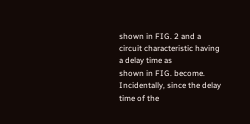shown in FIG. 2 and a circuit characteristic having a delay time as
shown in FIG. become. Incidentally, since the delay time of the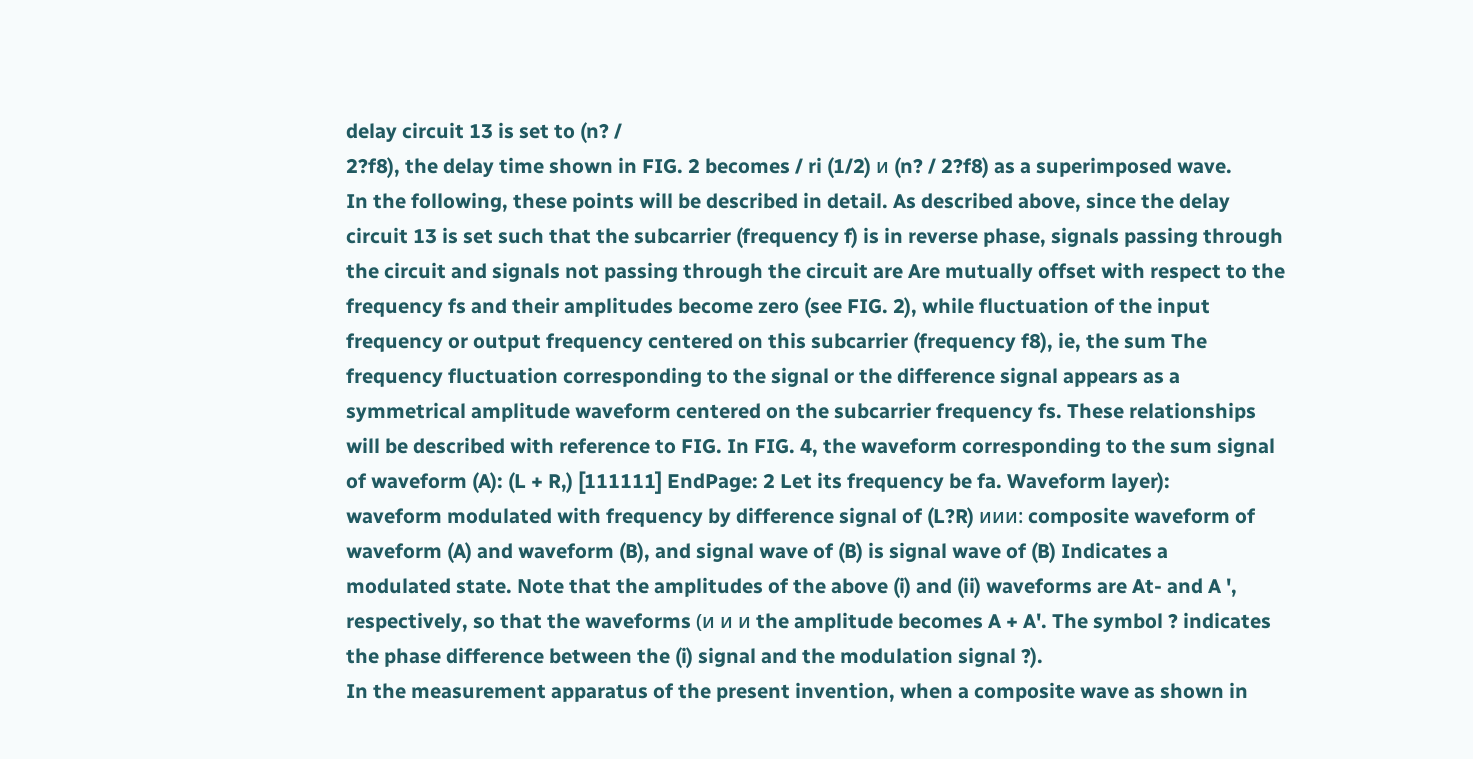delay circuit 13 is set to (n? /
2?f8), the delay time shown in FIG. 2 becomes / ri (1/2) и (n? / 2?f8) as a superimposed wave.
In the following, these points will be described in detail. As described above, since the delay
circuit 13 is set such that the subcarrier (frequency f) is in reverse phase, signals passing through
the circuit and signals not passing through the circuit are Are mutually offset with respect to the
frequency fs and their amplitudes become zero (see FIG. 2), while fluctuation of the input
frequency or output frequency centered on this subcarrier (frequency f8), ie, the sum The
frequency fluctuation corresponding to the signal or the difference signal appears as a
symmetrical amplitude waveform centered on the subcarrier frequency fs. These relationships
will be described with reference to FIG. In FIG. 4, the waveform corresponding to the sum signal
of waveform (A): (L + R,) [111111] EndPage: 2 Let its frequency be fa. Waveform layer):
waveform modulated with frequency by difference signal of (L?R) иии: composite waveform of
waveform (A) and waveform (B), and signal wave of (B) is signal wave of (B) Indicates a
modulated state. Note that the amplitudes of the above (i) and (ii) waveforms are At- and A ',
respectively, so that the waveforms (и и и the amplitude becomes A + A'. The symbol ? indicates
the phase difference between the (i) signal and the modulation signal ?).
In the measurement apparatus of the present invention, when a composite wave as shown in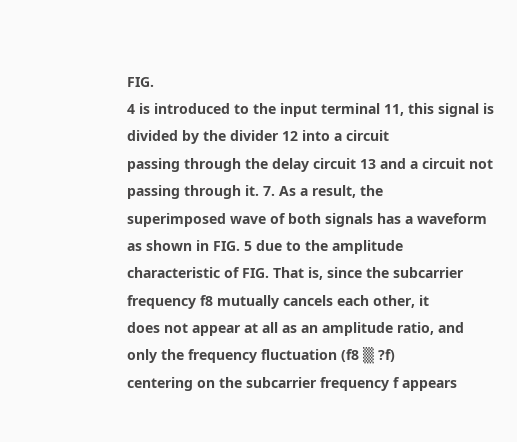FIG.
4 is introduced to the input terminal 11, this signal is divided by the divider 12 into a circuit
passing through the delay circuit 13 and a circuit not passing through it. 7. As a result, the
superimposed wave of both signals has a waveform as shown in FIG. 5 due to the amplitude
characteristic of FIG. That is, since the subcarrier frequency f8 mutually cancels each other, it
does not appear at all as an amplitude ratio, and only the frequency fluctuation (f8 ▒ ?f)
centering on the subcarrier frequency f appears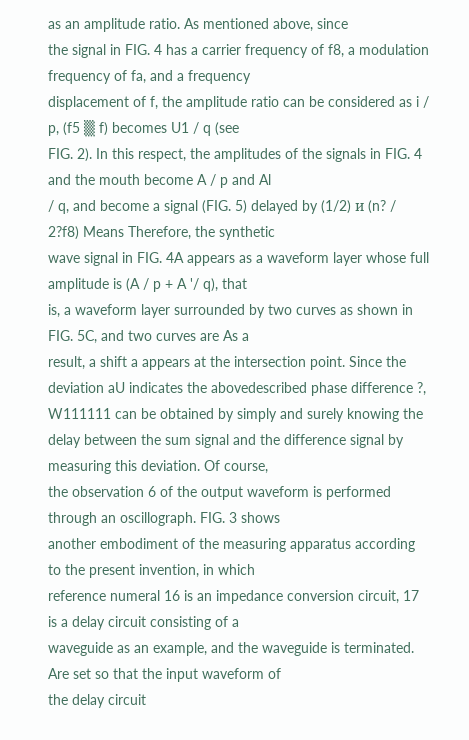as an amplitude ratio. As mentioned above, since
the signal in FIG. 4 has a carrier frequency of f8, a modulation frequency of fa, and a frequency
displacement of f, the amplitude ratio can be considered as i / p, (f5 ▒ f) becomes U1 / q (see
FIG. 2). In this respect, the amplitudes of the signals in FIG. 4 and the mouth become A / p and Al
/ q, and become a signal (FIG. 5) delayed by (1/2) и (n? / 2?f8) Means Therefore, the synthetic
wave signal in FIG. 4A appears as a waveform layer whose full amplitude is (A / p + A '/ q), that
is, a waveform layer surrounded by two curves as shown in FIG. 5C, and two curves are As a
result, a shift a appears at the intersection point. Since the deviation aU indicates the abovedescribed phase difference ?, W111111 can be obtained by simply and surely knowing the
delay between the sum signal and the difference signal by measuring this deviation. Of course,
the observation 6 of the output waveform is performed through an oscillograph. FIG. 3 shows
another embodiment of the measuring apparatus according to the present invention, in which
reference numeral 16 is an impedance conversion circuit, 17 is a delay circuit consisting of a
waveguide as an example, and the waveguide is terminated. Are set so that the input waveform of
the delay circuit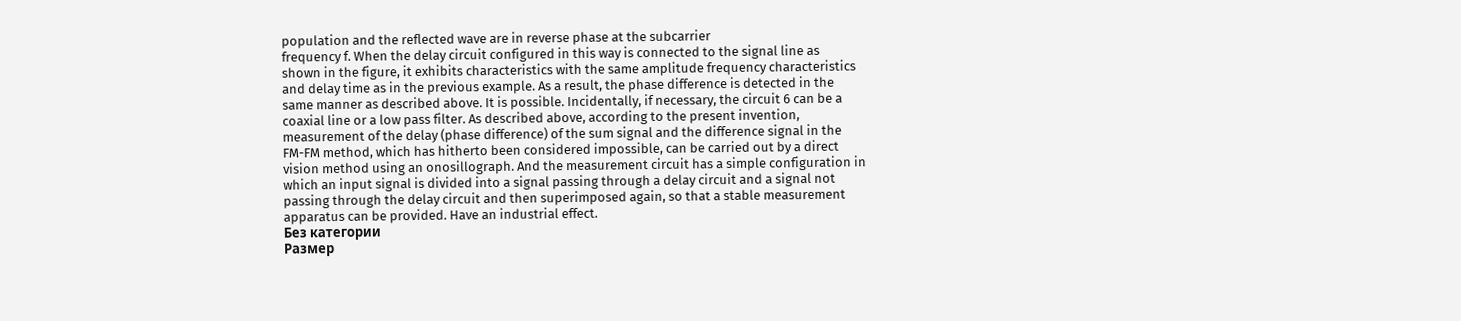population and the reflected wave are in reverse phase at the subcarrier
frequency f. When the delay circuit configured in this way is connected to the signal line as
shown in the figure, it exhibits characteristics with the same amplitude frequency characteristics
and delay time as in the previous example. As a result, the phase difference is detected in the
same manner as described above. It is possible. Incidentally, if necessary, the circuit 6 can be a
coaxial line or a low pass filter. As described above, according to the present invention,
measurement of the delay (phase difference) of the sum signal and the difference signal in the
FM-FM method, which has hitherto been considered impossible, can be carried out by a direct
vision method using an onosillograph. And the measurement circuit has a simple configuration in
which an input signal is divided into a signal passing through a delay circuit and a signal not
passing through the delay circuit and then superimposed again, so that a stable measurement
apparatus can be provided. Have an industrial effect.
Без категории
Размер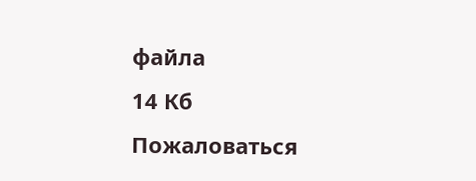файла
14 Кб
Пожаловаться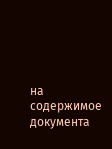на содержимое документа